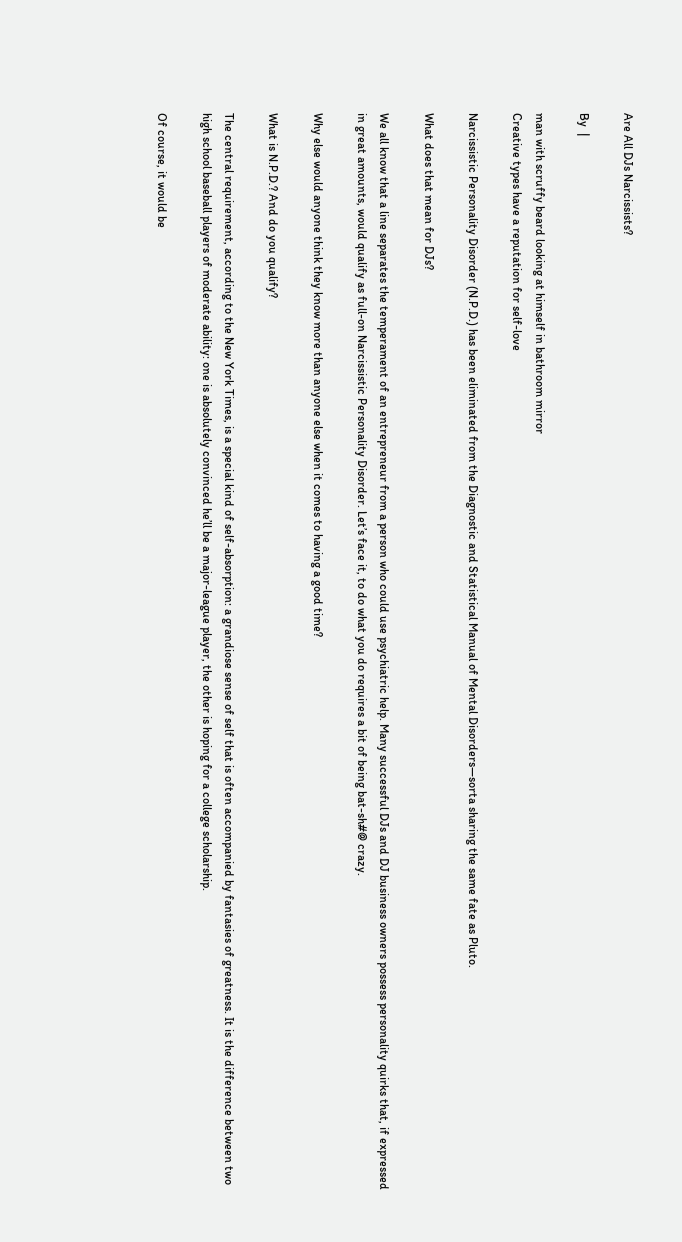Are All DJs Narcissists?

By  |

man with scruffy beard looking at himself in bathroom mirror
Creative types have a reputation for self-love

Narcissistic Personality Disorder (N.P.D.) has been eliminated from the Diagnostic and Statistical Manual of Mental Disorders—sorta sharing the same fate as Pluto.

What does that mean for DJs?

We all know that a line separates the temperament of an entrepreneur from a person who could use psychiatric help. Many successful DJs and DJ business owners possess personality quirks that, if expressed in great amounts, would qualify as full-on Narcissistic Personality Disorder. Let’s face it, to do what you do requires a bit of being bat-sh#@ crazy.

Why else would anyone think they know more than anyone else when it comes to having a good time?

What is N.P.D.? And do you qualify?

The central requirement, according to the New York Times, is a special kind of self-absorption: a grandiose sense of self that is often accompanied by fantasies of greatness. It is the difference between two high school baseball players of moderate ability: one is absolutely convinced he’ll be a major-league player, the other is hoping for a college scholarship.

Of course, it would be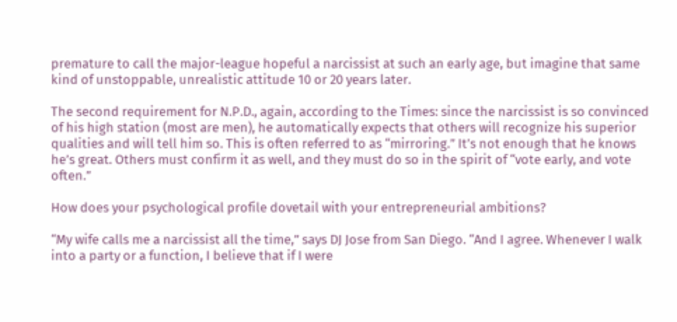premature to call the major-league hopeful a narcissist at such an early age, but imagine that same kind of unstoppable, unrealistic attitude 10 or 20 years later.

The second requirement for N.P.D., again, according to the Times: since the narcissist is so convinced of his high station (most are men), he automatically expects that others will recognize his superior qualities and will tell him so. This is often referred to as “mirroring.” It’s not enough that he knows he’s great. Others must confirm it as well, and they must do so in the spirit of “vote early, and vote often.”

How does your psychological profile dovetail with your entrepreneurial ambitions?

“My wife calls me a narcissist all the time,” says DJ Jose from San Diego. “And I agree. Whenever I walk into a party or a function, I believe that if I were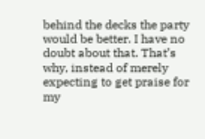behind the decks the party would be better. I have no doubt about that. That’s why, instead of merely expecting to get praise for my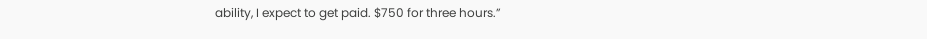ability, I expect to get paid. $750 for three hours.”